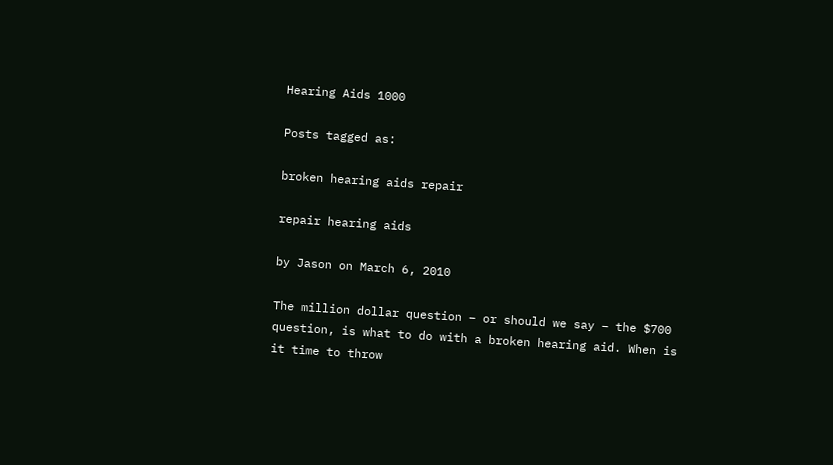Hearing Aids 1000

Posts tagged as:

broken hearing aids repair

repair hearing aids

by Jason on March 6, 2010

The million dollar question – or should we say – the $700 question, is what to do with a broken hearing aid. When is it time to throw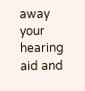away your hearing aid and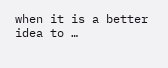when it is a better idea to …